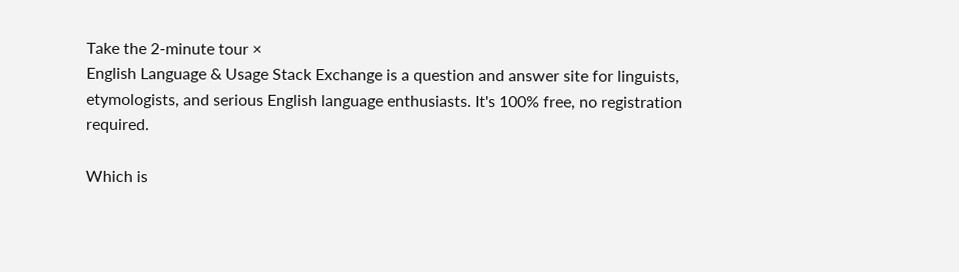Take the 2-minute tour ×
English Language & Usage Stack Exchange is a question and answer site for linguists, etymologists, and serious English language enthusiasts. It's 100% free, no registration required.

Which is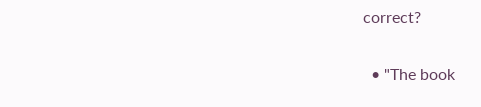correct?

  • "The book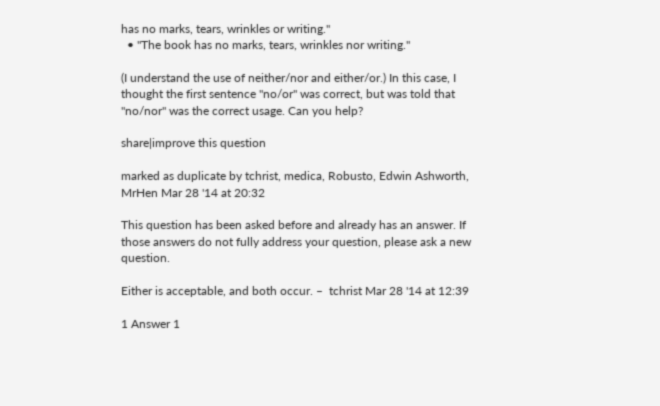has no marks, tears, wrinkles or writing."
  • "The book has no marks, tears, wrinkles nor writing."

(I understand the use of neither/nor and either/or.) In this case, I thought the first sentence "no/or" was correct, but was told that "no/nor" was the correct usage. Can you help?

share|improve this question

marked as duplicate by tchrist, medica, Robusto, Edwin Ashworth, MrHen Mar 28 '14 at 20:32

This question has been asked before and already has an answer. If those answers do not fully address your question, please ask a new question.

Either is acceptable, and both occur. –  tchrist Mar 28 '14 at 12:39

1 Answer 1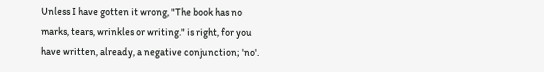Unless I have gotten it wrong, "The book has no marks, tears, wrinkles or writing." is right, for you have written, already, a negative conjunction; 'no'.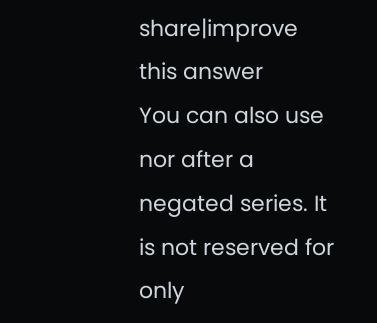share|improve this answer
You can also use nor after a negated series. It is not reserved for only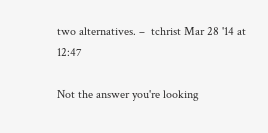two alternatives. –  tchrist Mar 28 '14 at 12:47

Not the answer you're looking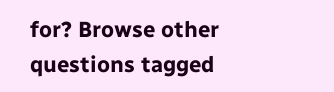for? Browse other questions tagged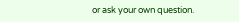or ask your own question.